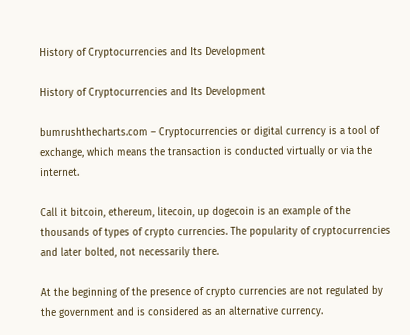History of Cryptocurrencies and Its Development

History of Cryptocurrencies and Its Development

bumrushthecharts.com – Cryptocurrencies or digital currency is a tool of exchange, which means the transaction is conducted virtually or via the internet.

Call it bitcoin, ethereum, litecoin, up dogecoin is an example of the thousands of types of crypto currencies. The popularity of cryptocurrencies and later bolted, not necessarily there.

At the beginning of the presence of crypto currencies are not regulated by the government and is considered as an alternative currency.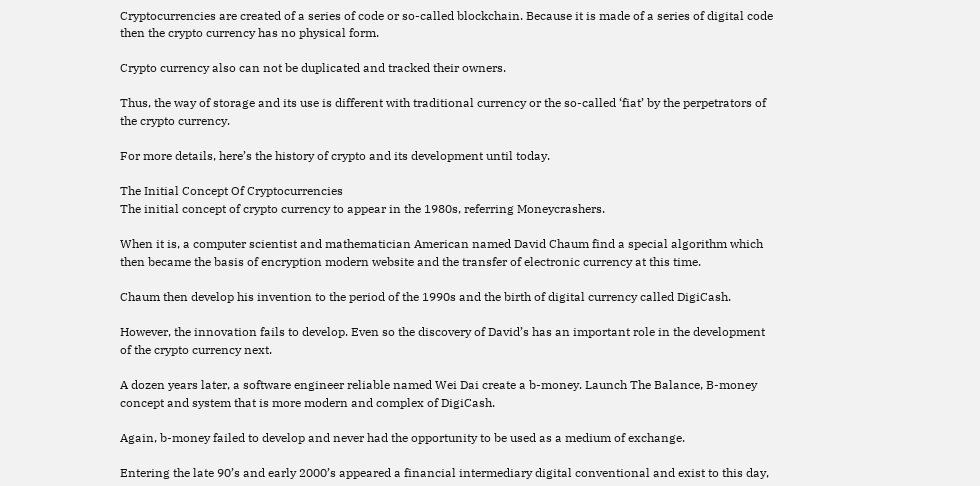Cryptocurrencies are created of a series of code or so-called blockchain. Because it is made of a series of digital code then the crypto currency has no physical form.

Crypto currency also can not be duplicated and tracked their owners.

Thus, the way of storage and its use is different with traditional currency or the so-called ‘fiat’ by the perpetrators of the crypto currency.

For more details, here’s the history of crypto and its development until today.

The Initial Concept Of Cryptocurrencies
The initial concept of crypto currency to appear in the 1980s, referring Moneycrashers.

When it is, a computer scientist and mathematician American named David Chaum find a special algorithm which then became the basis of encryption modern website and the transfer of electronic currency at this time.

Chaum then develop his invention to the period of the 1990s and the birth of digital currency called DigiCash.

However, the innovation fails to develop. Even so the discovery of David’s has an important role in the development of the crypto currency next.

A dozen years later, a software engineer reliable named Wei Dai create a b-money. Launch The Balance, B-money concept and system that is more modern and complex of DigiCash.

Again, b-money failed to develop and never had the opportunity to be used as a medium of exchange.

Entering the late 90’s and early 2000’s appeared a financial intermediary digital conventional and exist to this day,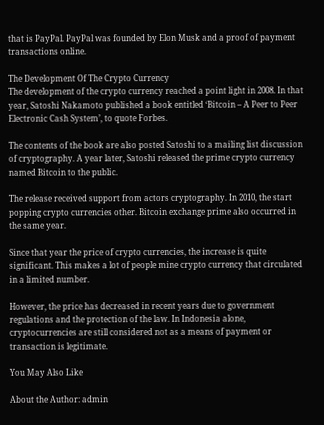that is PayPal. PayPal was founded by Elon Musk and a proof of payment transactions online.

The Development Of The Crypto Currency
The development of the crypto currency reached a point light in 2008. In that year, Satoshi Nakamoto published a book entitled ‘Bitcoin – A Peer to Peer Electronic Cash System’, to quote Forbes.

The contents of the book are also posted Satoshi to a mailing list discussion of cryptography. A year later, Satoshi released the prime crypto currency named Bitcoin to the public.

The release received support from actors cryptography. In 2010, the start popping crypto currencies other. Bitcoin exchange prime also occurred in the same year.

Since that year the price of crypto currencies, the increase is quite significant. This makes a lot of people mine crypto currency that circulated in a limited number.

However, the price has decreased in recent years due to government regulations and the protection of the law. In Indonesia alone, cryptocurrencies are still considered not as a means of payment or transaction is legitimate.

You May Also Like

About the Author: admin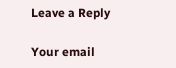Leave a Reply

Your email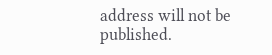address will not be published.